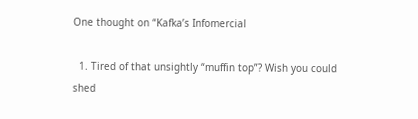One thought on “Kafka’s Infomercial

  1. Tired of that unsightly “muffin top”? Wish you could shed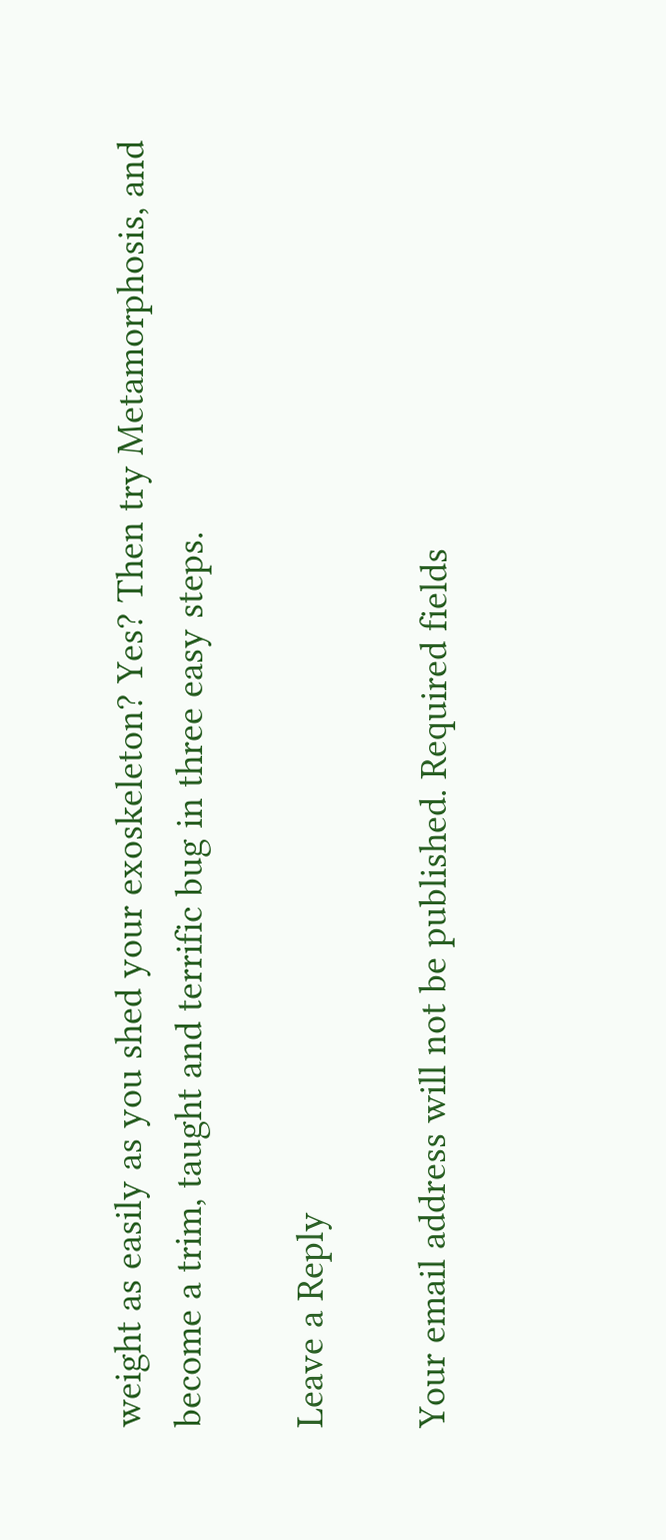weight as easily as you shed your exoskeleton? Yes? Then try Metamorphosis, and become a trim, taught and terrific bug in three easy steps.

Leave a Reply

Your email address will not be published. Required fields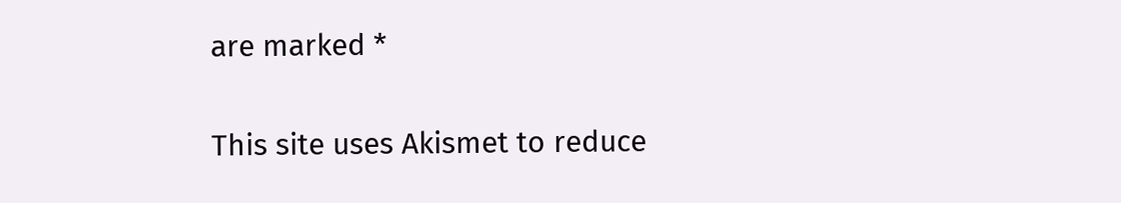are marked *


This site uses Akismet to reduce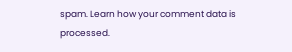spam. Learn how your comment data is processed.